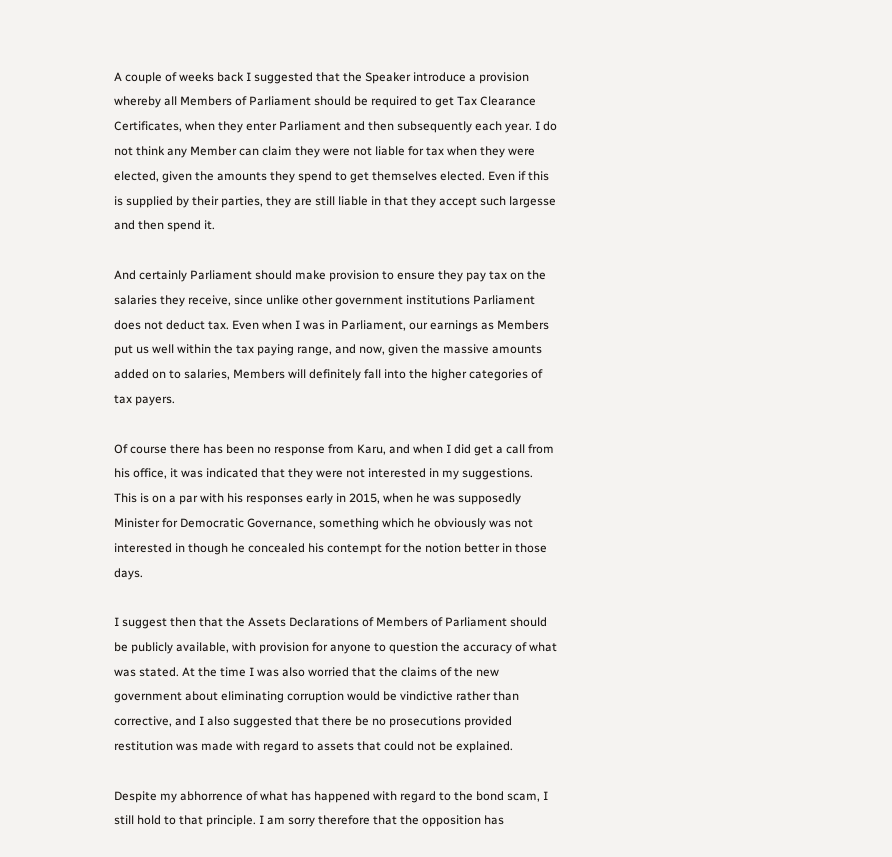A couple of weeks back I suggested that the Speaker introduce a provision whereby all Members of Parliament should be required to get Tax Clearance Certificates, when they enter Parliament and then subsequently each year. I do not think any Member can claim they were not liable for tax when they were elected, given the amounts they spend to get themselves elected. Even if this is supplied by their parties, they are still liable in that they accept such largesse and then spend it.

And certainly Parliament should make provision to ensure they pay tax on the salaries they receive, since unlike other government institutions Parliament does not deduct tax. Even when I was in Parliament, our earnings as Members put us well within the tax paying range, and now, given the massive amounts added on to salaries, Members will definitely fall into the higher categories of tax payers.

Of course there has been no response from Karu, and when I did get a call from his office, it was indicated that they were not interested in my suggestions. This is on a par with his responses early in 2015, when he was supposedly Minister for Democratic Governance, something which he obviously was not interested in though he concealed his contempt for the notion better in those days.

I suggest then that the Assets Declarations of Members of Parliament should be publicly available, with provision for anyone to question the accuracy of what was stated. At the time I was also worried that the claims of the new government about eliminating corruption would be vindictive rather than corrective, and I also suggested that there be no prosecutions provided restitution was made with regard to assets that could not be explained.

Despite my abhorrence of what has happened with regard to the bond scam, I still hold to that principle. I am sorry therefore that the opposition has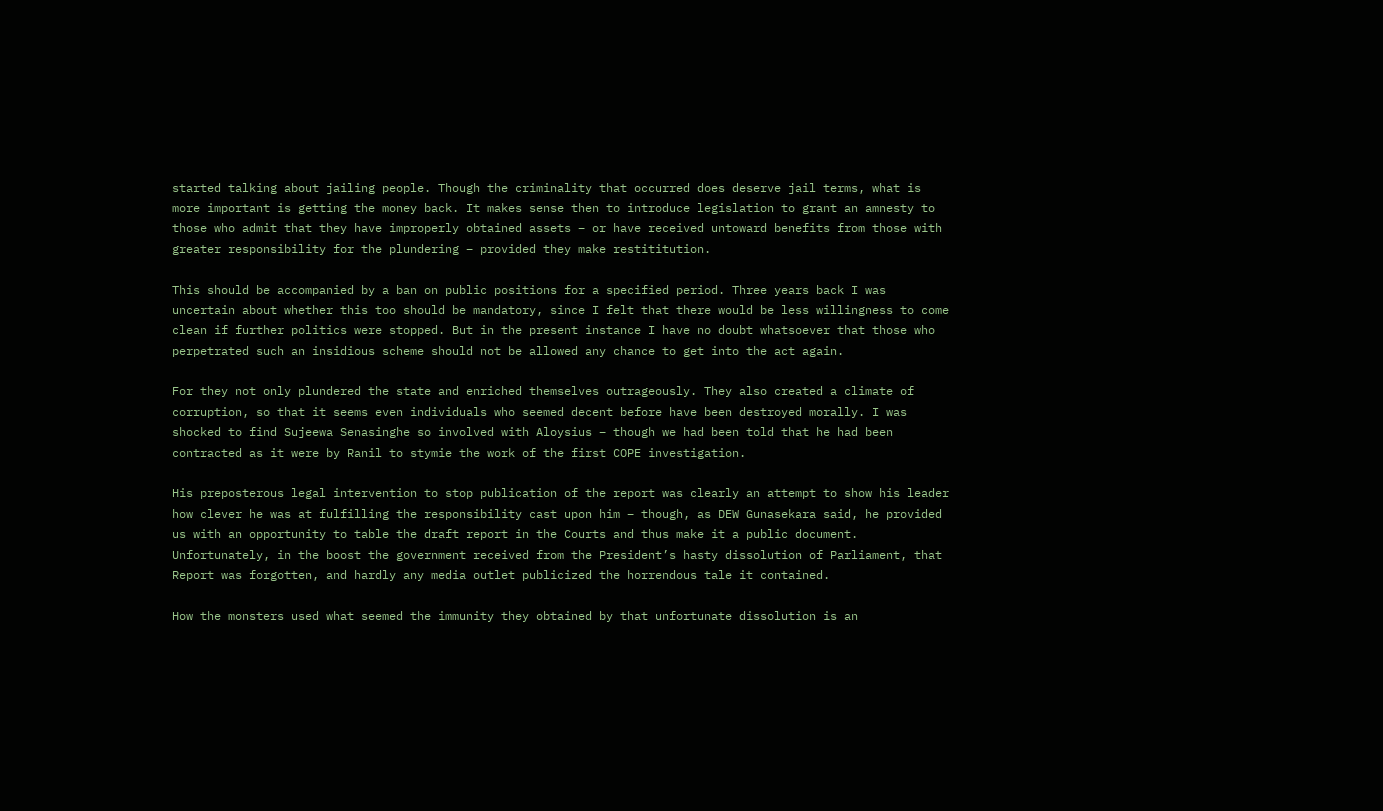started talking about jailing people. Though the criminality that occurred does deserve jail terms, what is more important is getting the money back. It makes sense then to introduce legislation to grant an amnesty to those who admit that they have improperly obtained assets – or have received untoward benefits from those with greater responsibility for the plundering – provided they make restititution.

This should be accompanied by a ban on public positions for a specified period. Three years back I was uncertain about whether this too should be mandatory, since I felt that there would be less willingness to come clean if further politics were stopped. But in the present instance I have no doubt whatsoever that those who perpetrated such an insidious scheme should not be allowed any chance to get into the act again.

For they not only plundered the state and enriched themselves outrageously. They also created a climate of corruption, so that it seems even individuals who seemed decent before have been destroyed morally. I was shocked to find Sujeewa Senasinghe so involved with Aloysius – though we had been told that he had been contracted as it were by Ranil to stymie the work of the first COPE investigation.

His preposterous legal intervention to stop publication of the report was clearly an attempt to show his leader how clever he was at fulfilling the responsibility cast upon him – though, as DEW Gunasekara said, he provided us with an opportunity to table the draft report in the Courts and thus make it a public document. Unfortunately, in the boost the government received from the President’s hasty dissolution of Parliament, that Report was forgotten, and hardly any media outlet publicized the horrendous tale it contained.

How the monsters used what seemed the immunity they obtained by that unfortunate dissolution is an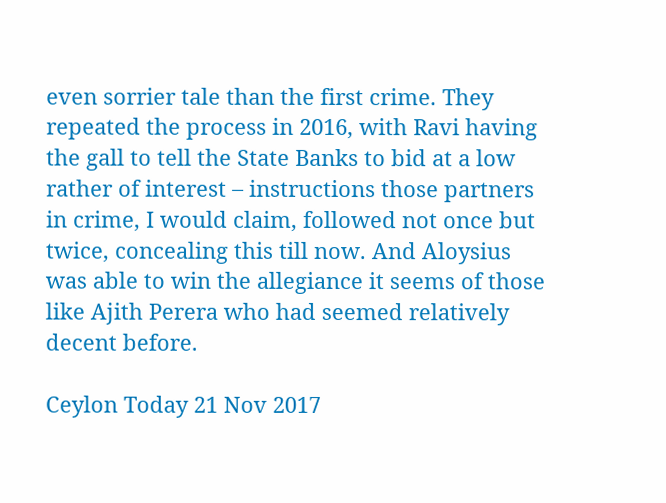even sorrier tale than the first crime. They repeated the process in 2016, with Ravi having the gall to tell the State Banks to bid at a low rather of interest – instructions those partners in crime, I would claim, followed not once but twice, concealing this till now. And Aloysius was able to win the allegiance it seems of those like Ajith Perera who had seemed relatively decent before.

Ceylon Today 21 Nov 2017